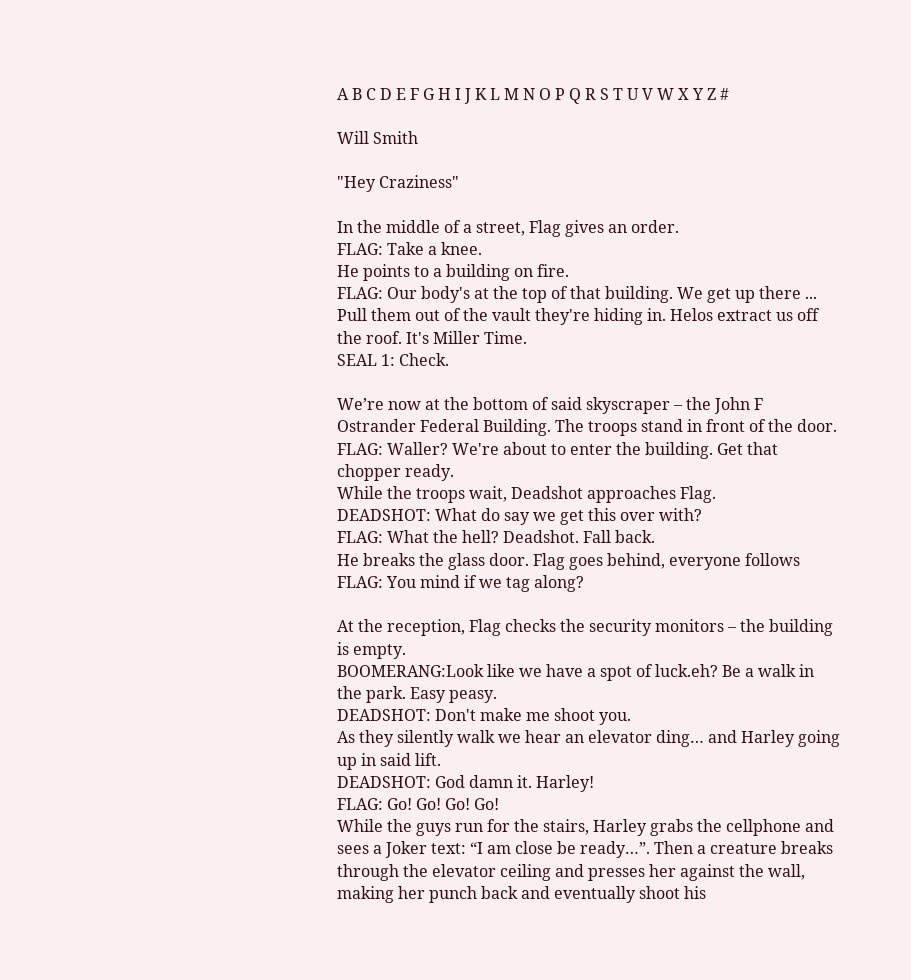A B C D E F G H I J K L M N O P Q R S T U V W X Y Z #

Will Smith

"Hey Craziness"

In the middle of a street, Flag gives an order.
FLAG: Take a knee.
He points to a building on fire.
FLAG: Our body's at the top of that building. We get up there ... Pull them out of the vault they're hiding in. Helos extract us off the roof. It's Miller Time.
SEAL 1: Check.

We’re now at the bottom of said skyscraper – the John F Ostrander Federal Building. The troops stand in front of the door.
FLAG: Waller? We're about to enter the building. Get that chopper ready.
While the troops wait, Deadshot approaches Flag.
DEADSHOT: What do say we get this over with?
FLAG: What the hell? Deadshot. Fall back.
He breaks the glass door. Flag goes behind, everyone follows
FLAG: You mind if we tag along?

At the reception, Flag checks the security monitors – the building is empty.
BOOMERANG:Look like we have a spot of luck.eh? Be a walk in the park. Easy peasy.
DEADSHOT: Don't make me shoot you.
As they silently walk we hear an elevator ding… and Harley going up in said lift.
DEADSHOT: God damn it. Harley!
FLAG: Go! Go! Go! Go!
While the guys run for the stairs, Harley grabs the cellphone and sees a Joker text: “I am close be ready…”. Then a creature breaks through the elevator ceiling and presses her against the wall, making her punch back and eventually shoot his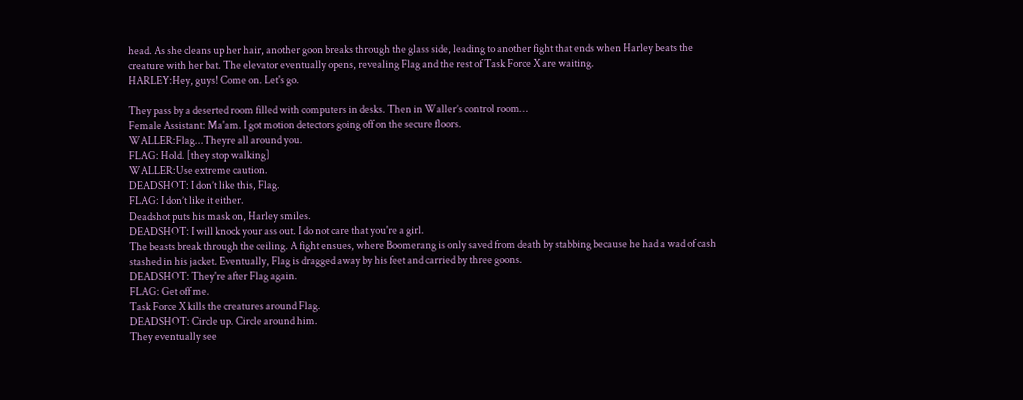head. As she cleans up her hair, another goon breaks through the glass side, leading to another fight that ends when Harley beats the creature with her bat. The elevator eventually opens, revealing Flag and the rest of Task Force X are waiting.
HARLEY:Hey, guys! Come on. Let's go.

They pass by a deserted room filled with computers in desks. Then in Waller’s control room…
Female Assistant: Ma'am. I got motion detectors going off on the secure floors.
WALLER:Flag...Theyre all around you.
FLAG: Hold. [they stop walking]
WALLER:Use extreme caution.
DEADSHOT: I don’t like this, Flag.
FLAG: I don’t like it either.
Deadshot puts his mask on, Harley smiles.
DEADSHOT: I will knock your ass out. I do not care that you're a girl.
The beasts break through the ceiling. A fight ensues, where Boomerang is only saved from death by stabbing because he had a wad of cash stashed in his jacket. Eventually, Flag is dragged away by his feet and carried by three goons.
DEADSHOT: They're after Flag again.
FLAG: Get off me.
Task Force X kills the creatures around Flag.
DEADSHOT: Circle up. Circle around him.
They eventually see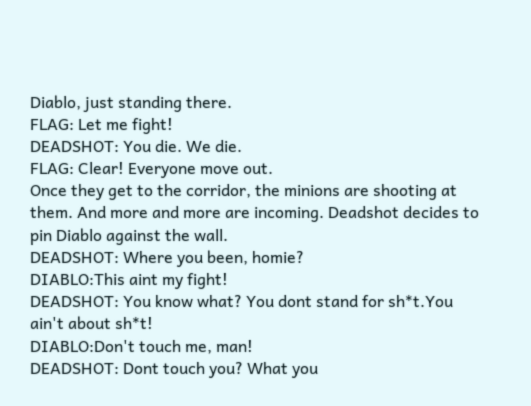Diablo, just standing there.
FLAG: Let me fight!
DEADSHOT: You die. We die.
FLAG: Clear! Everyone move out.
Once they get to the corridor, the minions are shooting at them. And more and more are incoming. Deadshot decides to pin Diablo against the wall.
DEADSHOT: Where you been, homie?
DIABLO:This aint my fight!
DEADSHOT: You know what? You dont stand for sh*t.You ain't about sh*t!
DIABLO:Don't touch me, man!
DEADSHOT: Dont touch you? What you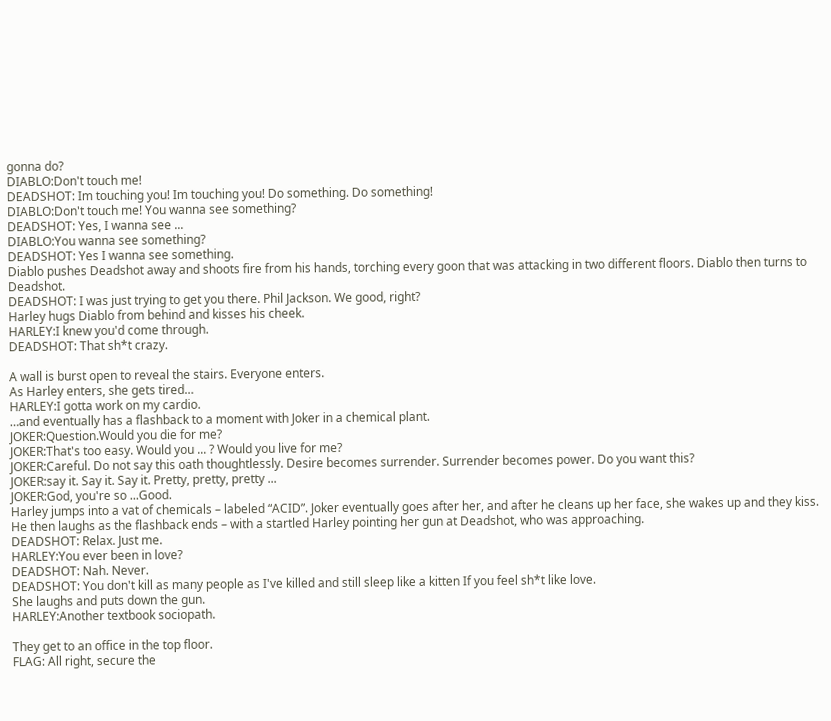gonna do?
DIABLO:Don't touch me!
DEADSHOT: Im touching you! Im touching you! Do something. Do something!
DIABLO:Don't touch me! You wanna see something?
DEADSHOT: Yes, I wanna see ...
DIABLO:You wanna see something?
DEADSHOT: Yes I wanna see something.
Diablo pushes Deadshot away and shoots fire from his hands, torching every goon that was attacking in two different floors. Diablo then turns to Deadshot.
DEADSHOT: I was just trying to get you there. Phil Jackson. We good, right?
Harley hugs Diablo from behind and kisses his cheek.
HARLEY:I knew you'd come through.
DEADSHOT: That sh*t crazy.

A wall is burst open to reveal the stairs. Everyone enters.
As Harley enters, she gets tired…
HARLEY:I gotta work on my cardio.
…and eventually has a flashback to a moment with Joker in a chemical plant.
JOKER:Question.Would you die for me?
JOKER:That's too easy. Would you ... ? Would you live for me?
JOKER:Careful. Do not say this oath thoughtlessly. Desire becomes surrender. Surrender becomes power. Do you want this?
JOKER:say it. Say it. Say it. Pretty, pretty, pretty ...
JOKER:God, you're so ...Good.
Harley jumps into a vat of chemicals – labeled “ACID”. Joker eventually goes after her, and after he cleans up her face, she wakes up and they kiss. He then laughs as the flashback ends – with a startled Harley pointing her gun at Deadshot, who was approaching.
DEADSHOT: Relax. Just me.
HARLEY:You ever been in love?
DEADSHOT: Nah. Never.
DEADSHOT: You don't kill as many people as I've killed and still sleep like a kitten If you feel sh*t like love.
She laughs and puts down the gun.
HARLEY:Another textbook sociopath.

They get to an office in the top floor.
FLAG: All right, secure the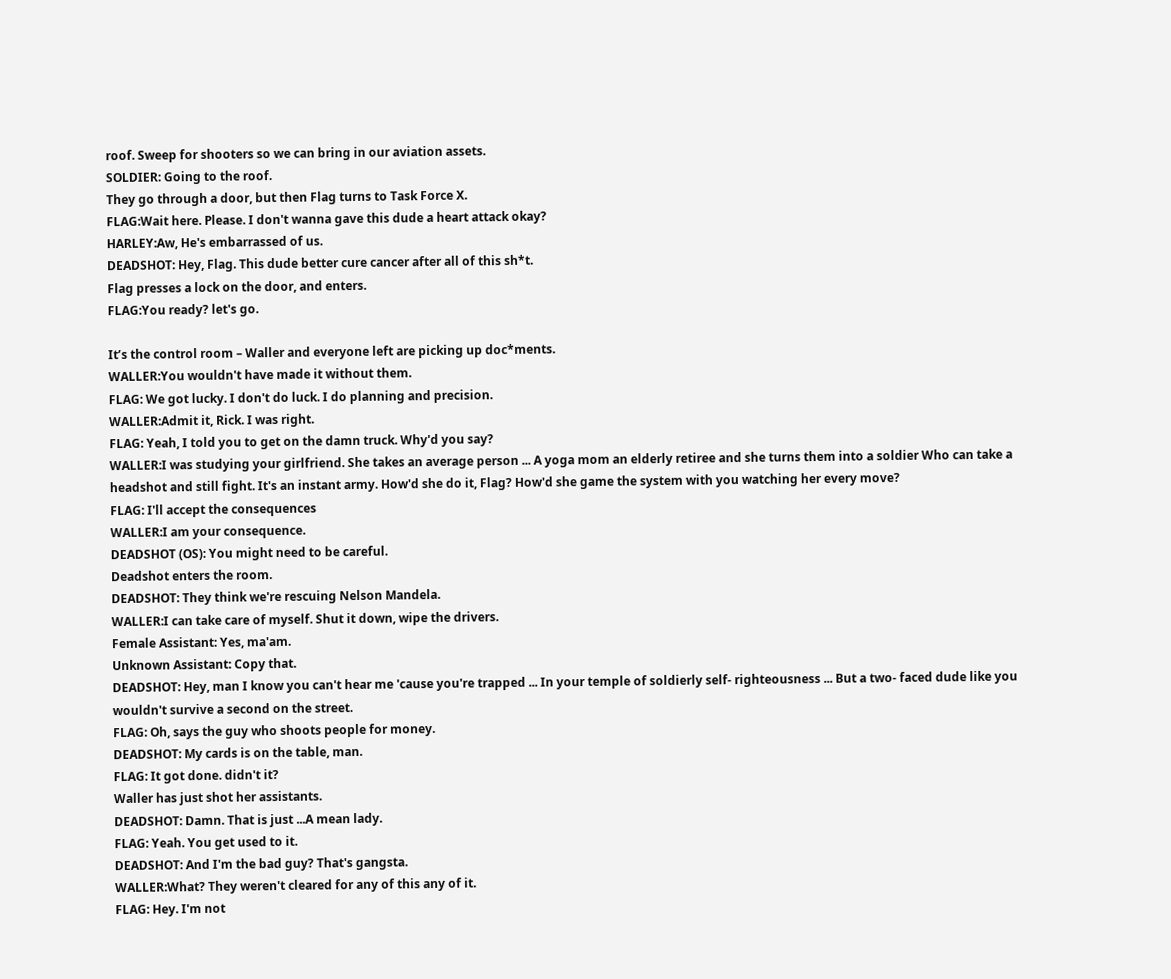roof. Sweep for shooters so we can bring in our aviation assets.
SOLDIER: Going to the roof.
They go through a door, but then Flag turns to Task Force X.
FLAG:Wait here. Please. I don't wanna gave this dude a heart attack okay?
HARLEY:Aw, He's embarrassed of us.
DEADSHOT: Hey, Flag. This dude better cure cancer after all of this sh*t.
Flag presses a lock on the door, and enters.
FLAG:You ready? let's go.

It’s the control room – Waller and everyone left are picking up doc*ments.
WALLER:You wouldn't have made it without them.
FLAG: We got lucky. I don't do luck. I do planning and precision.
WALLER:Admit it, Rick. I was right.
FLAG: Yeah, I told you to get on the damn truck. Why'd you say?
WALLER:I was studying your girlfriend. She takes an average person ... A yoga mom an elderly retiree and she turns them into a soldier Who can take a headshot and still fight. It's an instant army. How'd she do it, Flag? How'd she game the system with you watching her every move?
FLAG: I'll accept the consequences
WALLER:I am your consequence.
DEADSHOT (OS): You might need to be careful.
Deadshot enters the room.
DEADSHOT: They think we're rescuing Nelson Mandela.
WALLER:I can take care of myself. Shut it down, wipe the drivers.
Female Assistant: Yes, ma'am.
Unknown Assistant: Copy that.
DEADSHOT: Hey, man I know you can't hear me 'cause you're trapped ... In your temple of soldierly self- righteousness ... But a two- faced dude like you wouldn't survive a second on the street.
FLAG: Oh, says the guy who shoots people for money.
DEADSHOT: My cards is on the table, man.
FLAG: It got done. didn't it?
Waller has just shot her assistants.
DEADSHOT: Damn. That is just ...A mean lady.
FLAG: Yeah. You get used to it.
DEADSHOT: And I'm the bad guy? That's gangsta.
WALLER:What? They weren't cleared for any of this any of it.
FLAG: Hey. I'm not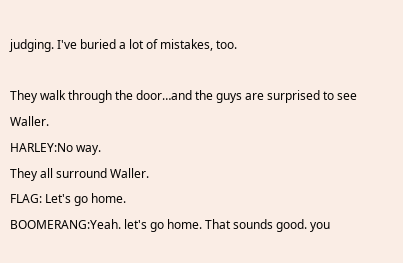judging. I've buried a lot of mistakes, too.

They walk through the door…and the guys are surprised to see Waller.
HARLEY:No way.
They all surround Waller.
FLAG: Let's go home.
BOOMERANG:Yeah. let's go home. That sounds good. you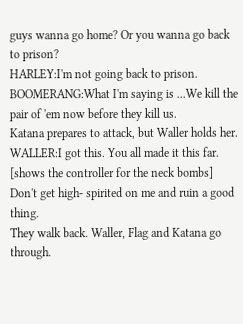guys wanna go home? Or you wanna go back to prison?
HARLEY:I'm not going back to prison.
BOOMERANG:What I'm saying is ...We kill the pair of 'em now before they kill us.
Katana prepares to attack, but Waller holds her.
WALLER:I got this. You all made it this far. [shows the controller for the neck bombs] Don't get high- spirited on me and ruin a good thing.
They walk back. Waller, Flag and Katana go through.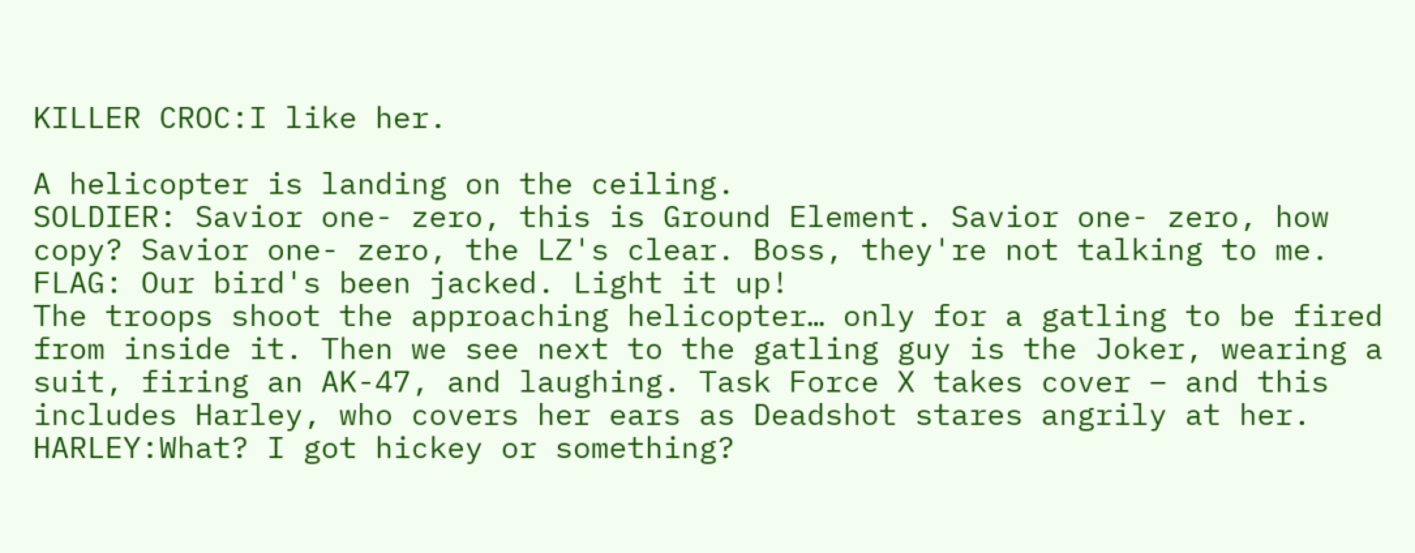KILLER CROC:I like her.

A helicopter is landing on the ceiling.
SOLDIER: Savior one- zero, this is Ground Element. Savior one- zero, how copy? Savior one- zero, the LZ's clear. Boss, they're not talking to me.
FLAG: Our bird's been jacked. Light it up!
The troops shoot the approaching helicopter… only for a gatling to be fired from inside it. Then we see next to the gatling guy is the Joker, wearing a suit, firing an AK-47, and laughing. Task Force X takes cover – and this includes Harley, who covers her ears as Deadshot stares angrily at her.
HARLEY:What? I got hickey or something?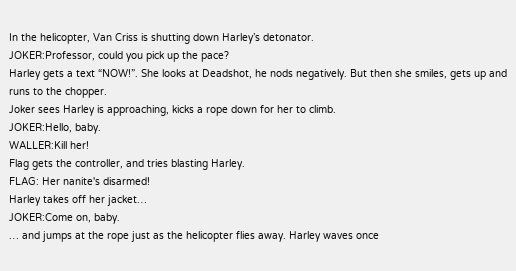In the helicopter, Van Criss is shutting down Harley’s detonator.
JOKER:Professor, could you pick up the pace?
Harley gets a text “NOW!”. She looks at Deadshot, he nods negatively. But then she smiles, gets up and runs to the chopper.
Joker sees Harley is approaching, kicks a rope down for her to climb.
JOKER:Hello, baby.
WALLER:Kill her!
Flag gets the controller, and tries blasting Harley.
FLAG: Her nanite's disarmed!
Harley takes off her jacket…
JOKER:Come on, baby.
… and jumps at the rope just as the helicopter flies away. Harley waves once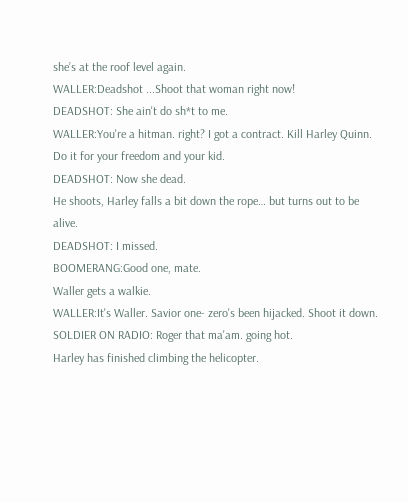she’s at the roof level again.
WALLER:Deadshot ...Shoot that woman right now!
DEADSHOT: She ain't do sh*t to me.
WALLER:You're a hitman. right? I got a contract. Kill Harley Quinn. Do it for your freedom and your kid.
DEADSHOT: Now she dead.
He shoots, Harley falls a bit down the rope… but turns out to be alive.
DEADSHOT: I missed.
BOOMERANG:Good one, mate.
Waller gets a walkie.
WALLER:It's Waller. Savior one- zero's been hijacked. Shoot it down.
SOLDIER ON RADIO: Roger that ma'am. going hot.
Harley has finished climbing the helicopter.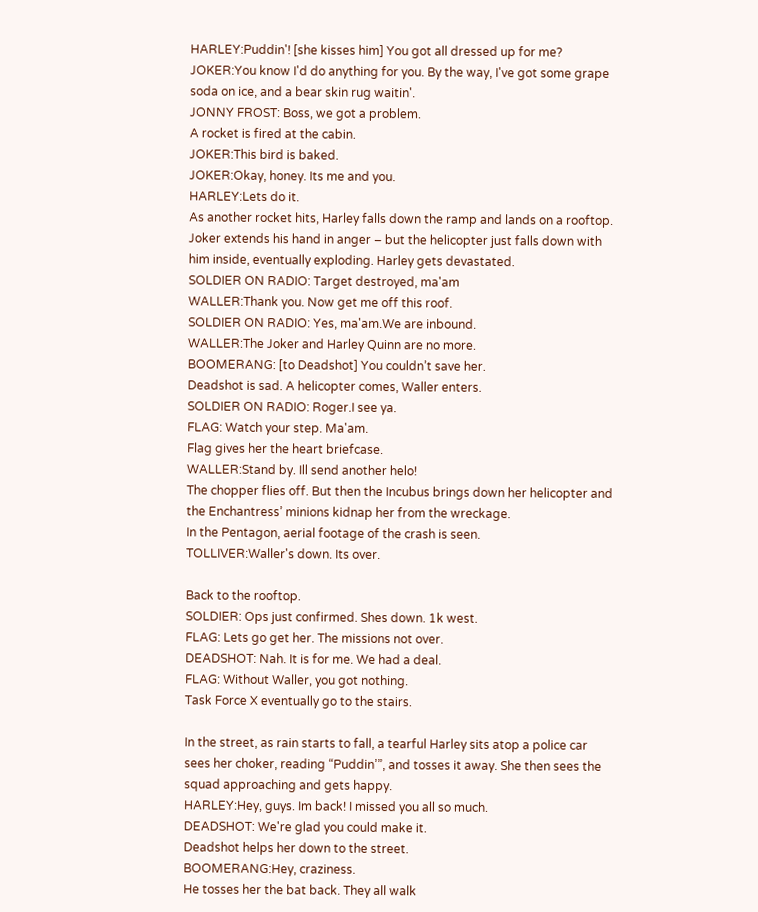HARLEY:Puddin'! [she kisses him] You got all dressed up for me?
JOKER:You know I'd do anything for you. By the way, I've got some grape soda on ice, and a bear skin rug waitin'.
JONNY FROST: Boss, we got a problem.
A rocket is fired at the cabin.
JOKER:This bird is baked.
JOKER:Okay, honey. Its me and you.
HARLEY:Lets do it.
As another rocket hits, Harley falls down the ramp and lands on a rooftop. Joker extends his hand in anger – but the helicopter just falls down with him inside, eventually exploding. Harley gets devastated.
SOLDIER ON RADIO: Target destroyed, ma'am
WALLER:Thank you. Now get me off this roof.
SOLDIER ON RADIO: Yes, ma'am.We are inbound.
WALLER:The Joker and Harley Quinn are no more.
BOOMERANG: [to Deadshot] You couldn’t save her.
Deadshot is sad. A helicopter comes, Waller enters.
SOLDIER ON RADIO: Roger.I see ya.
FLAG: Watch your step. Ma'am.
Flag gives her the heart briefcase.
WALLER:Stand by. Ill send another helo!
The chopper flies off. But then the Incubus brings down her helicopter and the Enchantress’ minions kidnap her from the wreckage.
In the Pentagon, aerial footage of the crash is seen.
TOLLIVER:Waller's down. Its over.

Back to the rooftop.
SOLDIER: Ops just confirmed. Shes down. 1k west.
FLAG: Lets go get her. The missions not over.
DEADSHOT: Nah. It is for me. We had a deal.
FLAG: Without Waller, you got nothing.
Task Force X eventually go to the stairs.

In the street, as rain starts to fall, a tearful Harley sits atop a police car sees her choker, reading “Puddin’”, and tosses it away. She then sees the squad approaching and gets happy.
HARLEY:Hey, guys. Im back! I missed you all so much.
DEADSHOT: We're glad you could make it.
Deadshot helps her down to the street.
BOOMERANG:Hey, craziness.
He tosses her the bat back. They all walk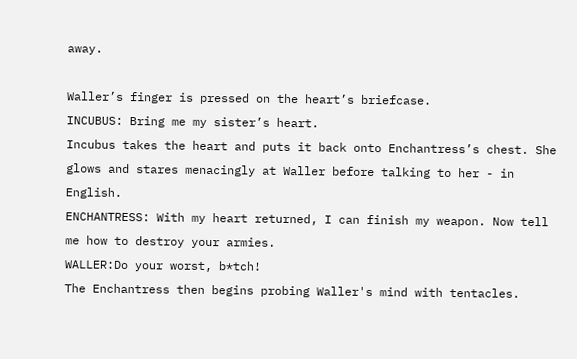away.

Waller’s finger is pressed on the heart’s briefcase.
INCUBUS: Bring me my sister’s heart.
Incubus takes the heart and puts it back onto Enchantress’s chest. She glows and stares menacingly at Waller before talking to her - in English.
ENCHANTRESS: With my heart returned, I can finish my weapon. Now tell me how to destroy your armies.
WALLER:Do your worst, b*tch!
The Enchantress then begins probing Waller's mind with tentacles.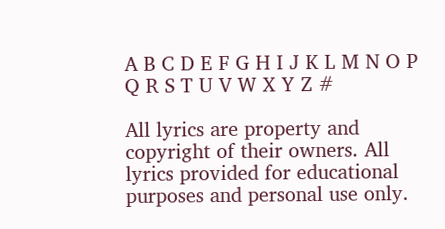A B C D E F G H I J K L M N O P Q R S T U V W X Y Z #

All lyrics are property and copyright of their owners. All lyrics provided for educational purposes and personal use only.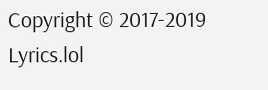Copyright © 2017-2019 Lyrics.lol